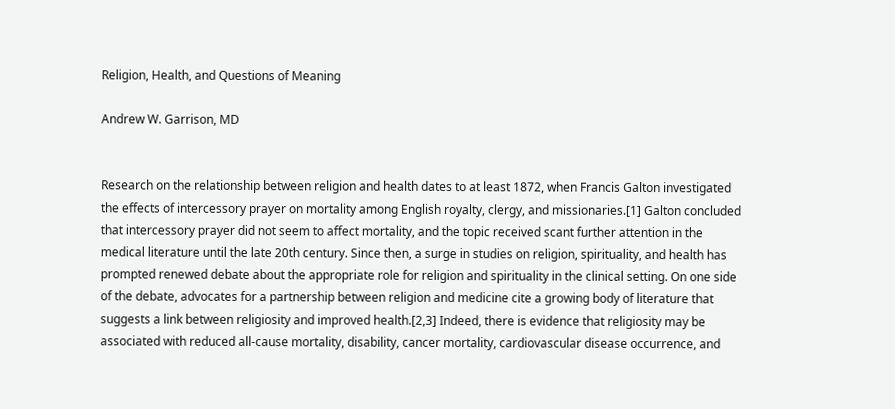Religion, Health, and Questions of Meaning

Andrew W. Garrison, MD


Research on the relationship between religion and health dates to at least 1872, when Francis Galton investigated the effects of intercessory prayer on mortality among English royalty, clergy, and missionaries.[1] Galton concluded that intercessory prayer did not seem to affect mortality, and the topic received scant further attention in the medical literature until the late 20th century. Since then, a surge in studies on religion, spirituality, and health has prompted renewed debate about the appropriate role for religion and spirituality in the clinical setting. On one side of the debate, advocates for a partnership between religion and medicine cite a growing body of literature that suggests a link between religiosity and improved health.[2,3] Indeed, there is evidence that religiosity may be associated with reduced all-cause mortality, disability, cancer mortality, cardiovascular disease occurrence, and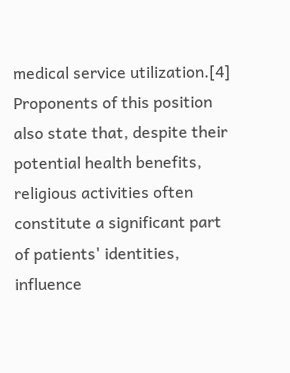medical service utilization.[4] Proponents of this position also state that, despite their potential health benefits, religious activities often constitute a significant part of patients' identities, influence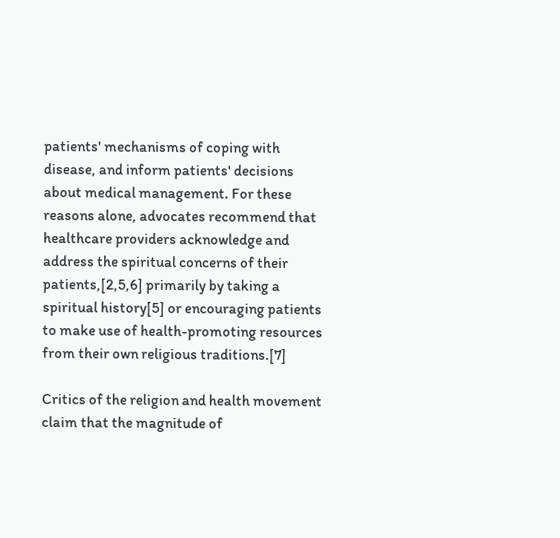patients' mechanisms of coping with disease, and inform patients' decisions about medical management. For these reasons alone, advocates recommend that healthcare providers acknowledge and address the spiritual concerns of their patients,[2,5,6] primarily by taking a spiritual history[5] or encouraging patients to make use of health-promoting resources from their own religious traditions.[7]

Critics of the religion and health movement claim that the magnitude of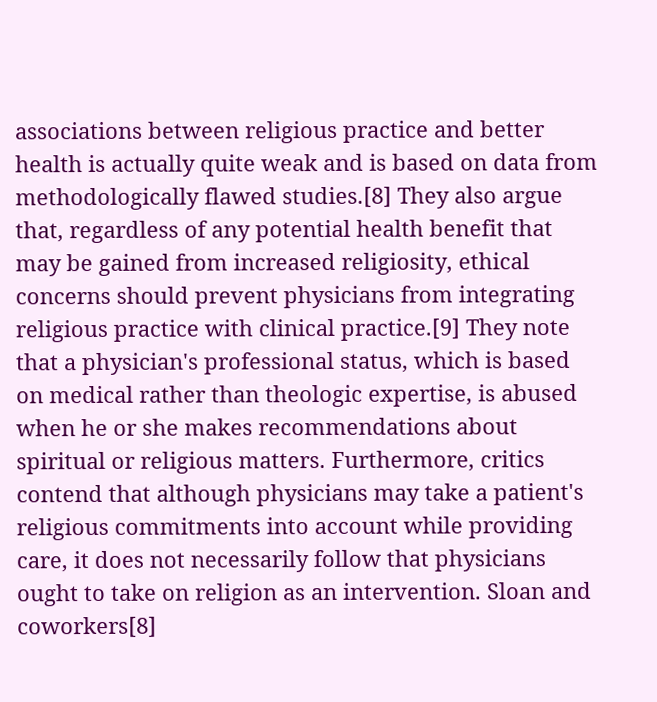associations between religious practice and better health is actually quite weak and is based on data from methodologically flawed studies.[8] They also argue that, regardless of any potential health benefit that may be gained from increased religiosity, ethical concerns should prevent physicians from integrating religious practice with clinical practice.[9] They note that a physician's professional status, which is based on medical rather than theologic expertise, is abused when he or she makes recommendations about spiritual or religious matters. Furthermore, critics contend that although physicians may take a patient's religious commitments into account while providing care, it does not necessarily follow that physicians ought to take on religion as an intervention. Sloan and coworkers[8]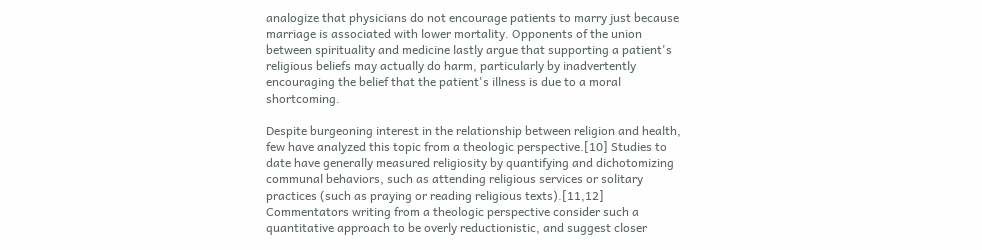analogize that physicians do not encourage patients to marry just because marriage is associated with lower mortality. Opponents of the union between spirituality and medicine lastly argue that supporting a patient's religious beliefs may actually do harm, particularly by inadvertently encouraging the belief that the patient's illness is due to a moral shortcoming.

Despite burgeoning interest in the relationship between religion and health, few have analyzed this topic from a theologic perspective.[10] Studies to date have generally measured religiosity by quantifying and dichotomizing communal behaviors, such as attending religious services or solitary practices (such as praying or reading religious texts).[11,12] Commentators writing from a theologic perspective consider such a quantitative approach to be overly reductionistic, and suggest closer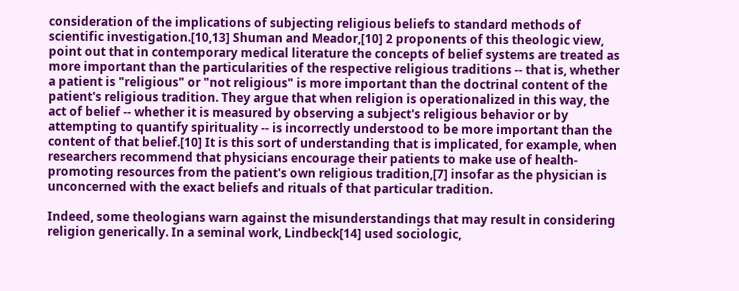consideration of the implications of subjecting religious beliefs to standard methods of scientific investigation.[10,13] Shuman and Meador,[10] 2 proponents of this theologic view, point out that in contemporary medical literature the concepts of belief systems are treated as more important than the particularities of the respective religious traditions -- that is, whether a patient is "religious" or "not religious" is more important than the doctrinal content of the patient's religious tradition. They argue that when religion is operationalized in this way, the act of belief -- whether it is measured by observing a subject's religious behavior or by attempting to quantify spirituality -- is incorrectly understood to be more important than the content of that belief.[10] It is this sort of understanding that is implicated, for example, when researchers recommend that physicians encourage their patients to make use of health-promoting resources from the patient's own religious tradition,[7] insofar as the physician is unconcerned with the exact beliefs and rituals of that particular tradition.

Indeed, some theologians warn against the misunderstandings that may result in considering religion generically. In a seminal work, Lindbeck[14] used sociologic,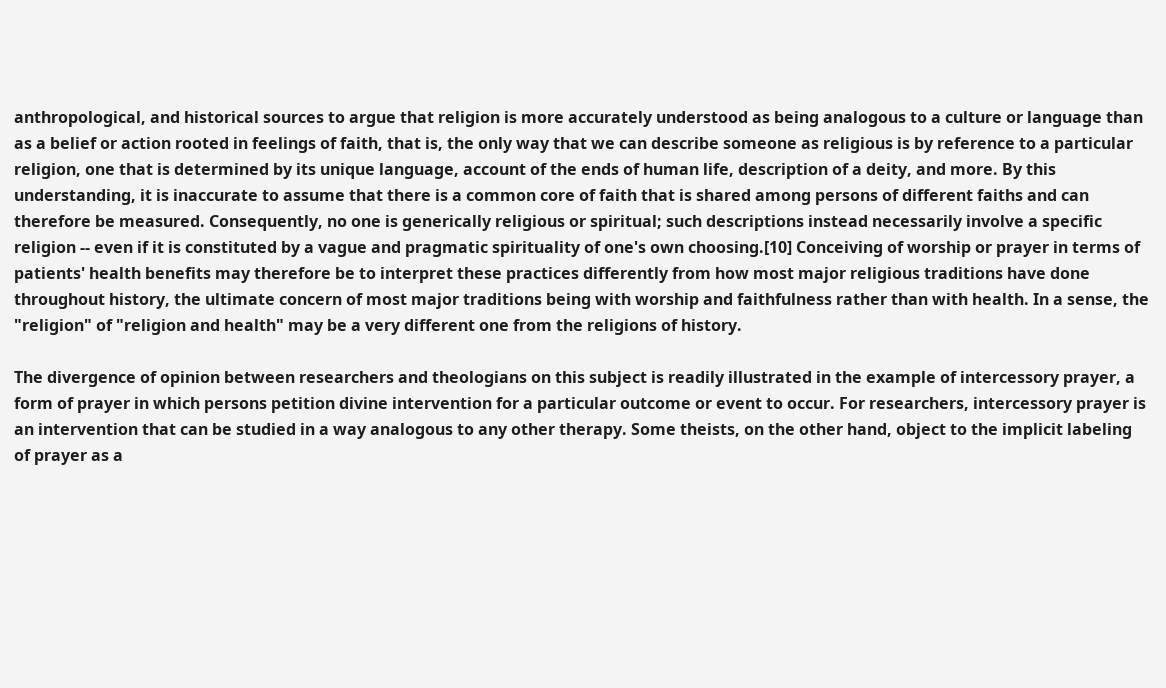anthropological, and historical sources to argue that religion is more accurately understood as being analogous to a culture or language than as a belief or action rooted in feelings of faith, that is, the only way that we can describe someone as religious is by reference to a particular religion, one that is determined by its unique language, account of the ends of human life, description of a deity, and more. By this understanding, it is inaccurate to assume that there is a common core of faith that is shared among persons of different faiths and can therefore be measured. Consequently, no one is generically religious or spiritual; such descriptions instead necessarily involve a specific religion -- even if it is constituted by a vague and pragmatic spirituality of one's own choosing.[10] Conceiving of worship or prayer in terms of patients' health benefits may therefore be to interpret these practices differently from how most major religious traditions have done throughout history, the ultimate concern of most major traditions being with worship and faithfulness rather than with health. In a sense, the "religion" of "religion and health" may be a very different one from the religions of history.

The divergence of opinion between researchers and theologians on this subject is readily illustrated in the example of intercessory prayer, a form of prayer in which persons petition divine intervention for a particular outcome or event to occur. For researchers, intercessory prayer is an intervention that can be studied in a way analogous to any other therapy. Some theists, on the other hand, object to the implicit labeling of prayer as a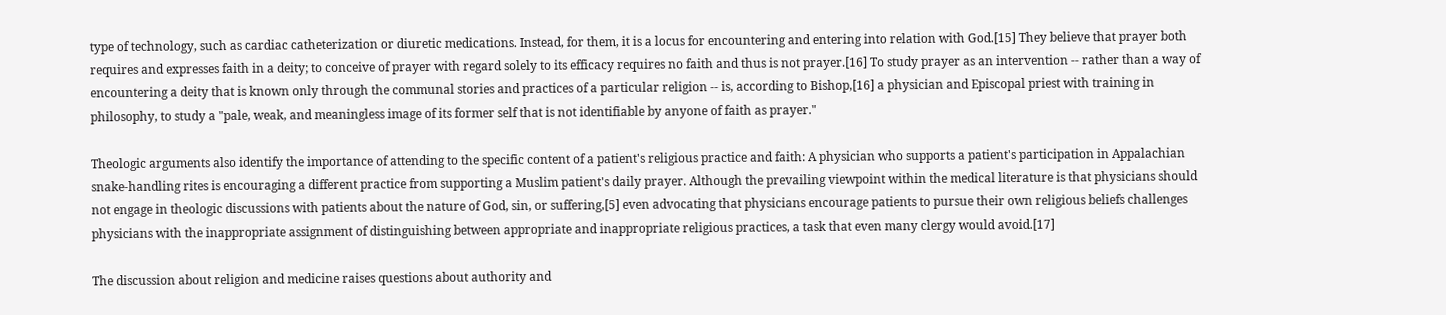type of technology, such as cardiac catheterization or diuretic medications. Instead, for them, it is a locus for encountering and entering into relation with God.[15] They believe that prayer both requires and expresses faith in a deity; to conceive of prayer with regard solely to its efficacy requires no faith and thus is not prayer.[16] To study prayer as an intervention -- rather than a way of encountering a deity that is known only through the communal stories and practices of a particular religion -- is, according to Bishop,[16] a physician and Episcopal priest with training in philosophy, to study a "pale, weak, and meaningless image of its former self that is not identifiable by anyone of faith as prayer."

Theologic arguments also identify the importance of attending to the specific content of a patient's religious practice and faith: A physician who supports a patient's participation in Appalachian snake-handling rites is encouraging a different practice from supporting a Muslim patient's daily prayer. Although the prevailing viewpoint within the medical literature is that physicians should not engage in theologic discussions with patients about the nature of God, sin, or suffering,[5] even advocating that physicians encourage patients to pursue their own religious beliefs challenges physicians with the inappropriate assignment of distinguishing between appropriate and inappropriate religious practices, a task that even many clergy would avoid.[17]

The discussion about religion and medicine raises questions about authority and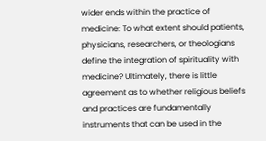wider ends within the practice of medicine: To what extent should patients, physicians, researchers, or theologians define the integration of spirituality with medicine? Ultimately, there is little agreement as to whether religious beliefs and practices are fundamentally instruments that can be used in the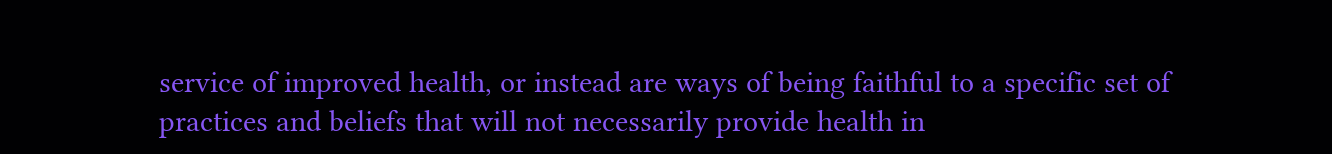service of improved health, or instead are ways of being faithful to a specific set of practices and beliefs that will not necessarily provide health in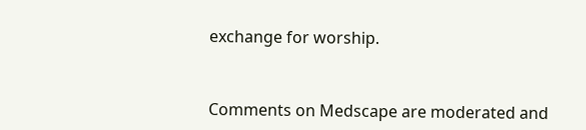exchange for worship.


Comments on Medscape are moderated and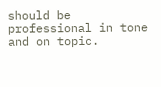should be professional in tone and on topic.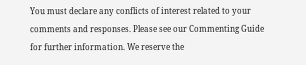You must declare any conflicts of interest related to your comments and responses. Please see our Commenting Guide for further information. We reserve the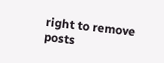right to remove posts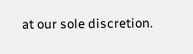at our sole discretion.